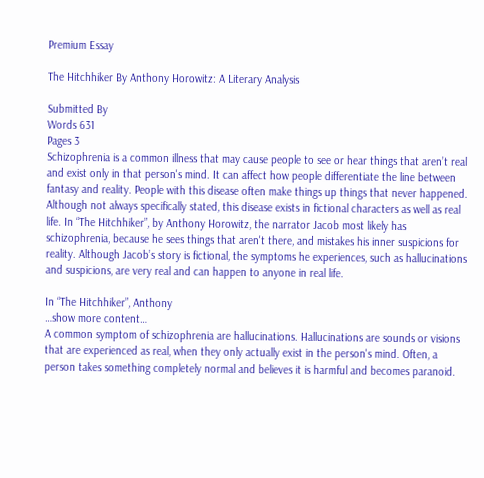Premium Essay

The Hitchhiker By Anthony Horowitz: A Literary Analysis

Submitted By
Words 631
Pages 3
Schizophrenia is a common illness that may cause people to see or hear things that aren’t real and exist only in that person's mind. It can affect how people differentiate the line between fantasy and reality. People with this disease often make things up things that never happened. Although not always specifically stated, this disease exists in fictional characters as well as real life. In “The Hitchhiker”, by Anthony Horowitz, the narrator Jacob most likely has schizophrenia, because he sees things that aren't there, and mistakes his inner suspicions for reality. Although Jacob’s story is fictional, the symptoms he experiences, such as hallucinations and suspicions, are very real and can happen to anyone in real life.

In “The Hitchhiker”, Anthony
…show more content…
A common symptom of schizophrenia are hallucinations. Hallucinations are sounds or visions that are experienced as real, when they only actually exist in the person's mind. Often, a person takes something completely normal and believes it is harmful and becomes paranoid.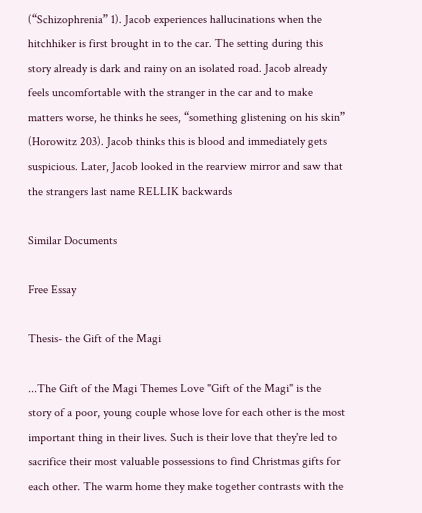(“Schizophrenia” 1). Jacob experiences hallucinations when the hitchhiker is first brought in to the car. The setting during this story already is dark and rainy on an isolated road. Jacob already feels uncomfortable with the stranger in the car and to make matters worse, he thinks he sees, “something glistening on his skin” (Horowitz 203). Jacob thinks this is blood and immediately gets suspicious. Later, Jacob looked in the rearview mirror and saw that the strangers last name RELLIK backwards

Similar Documents

Free Essay

Thesis- the Gift of the Magi

...The Gift of the Magi Themes Love "Gift of the Magi" is the story of a poor, young couple whose love for each other is the most important thing in their lives. Such is their love that they're led to sacrifice their most valuable possessions to find Christmas gifts for each other. The warm home they make together contrasts with the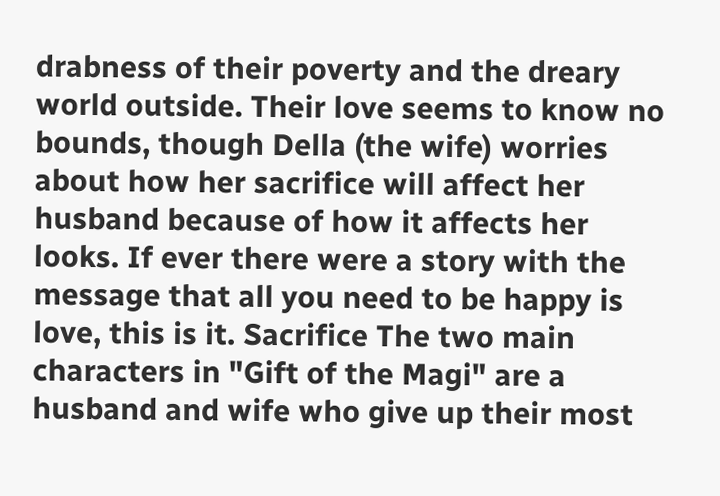drabness of their poverty and the dreary world outside. Their love seems to know no bounds, though Della (the wife) worries about how her sacrifice will affect her husband because of how it affects her looks. If ever there were a story with the message that all you need to be happy is love, this is it. Sacrifice The two main characters in "Gift of the Magi" are a husband and wife who give up their most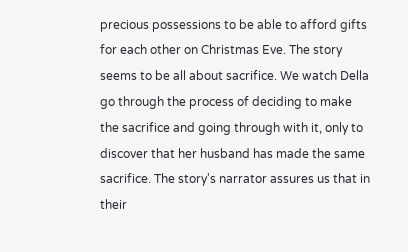precious possessions to be able to afford gifts for each other on Christmas Eve. The story seems to be all about sacrifice. We watch Della go through the process of deciding to make the sacrifice and going through with it, only to discover that her husband has made the same sacrifice. The story's narrator assures us that in their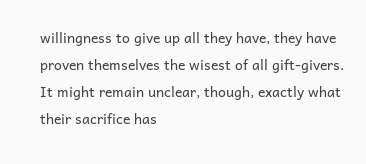willingness to give up all they have, they have proven themselves the wisest of all gift-givers. It might remain unclear, though, exactly what their sacrifice has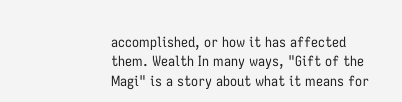accomplished, or how it has affected them. Wealth In many ways, "Gift of the Magi" is a story about what it means for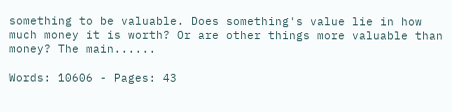something to be valuable. Does something's value lie in how much money it is worth? Or are other things more valuable than money? The main......

Words: 10606 - Pages: 43